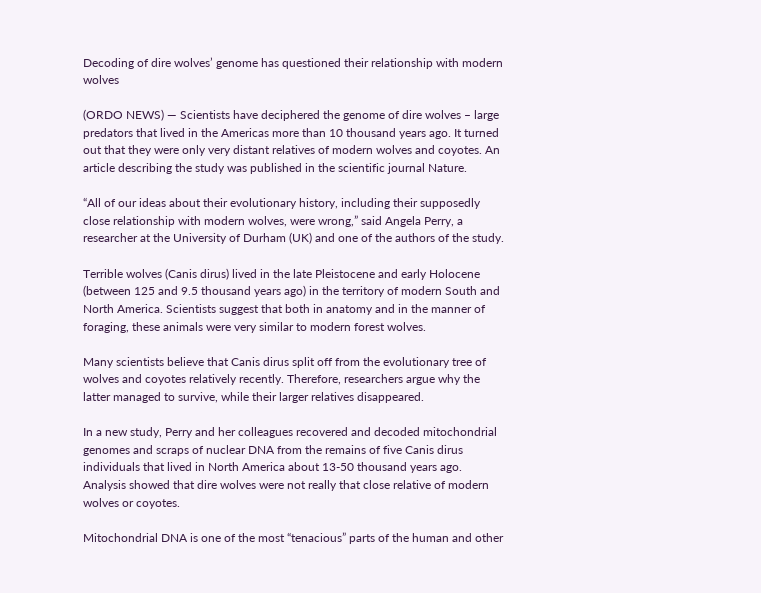Decoding of dire wolves’ genome has questioned their relationship with modern wolves

(ORDO NEWS) — Scientists have deciphered the genome of dire wolves – large predators that lived in the Americas more than 10 thousand years ago. It turned out that they were only very distant relatives of modern wolves and coyotes. An article describing the study was published in the scientific journal Nature.

“All of our ideas about their evolutionary history, including their supposedly close relationship with modern wolves, were wrong,” said Angela Perry, a researcher at the University of Durham (UK) and one of the authors of the study.

Terrible wolves (Canis dirus) lived in the late Pleistocene and early Holocene (between 125 and 9.5 thousand years ago) in the territory of modern South and North America. Scientists suggest that both in anatomy and in the manner of foraging, these animals were very similar to modern forest wolves.

Many scientists believe that Canis dirus split off from the evolutionary tree of wolves and coyotes relatively recently. Therefore, researchers argue why the latter managed to survive, while their larger relatives disappeared.

In a new study, Perry and her colleagues recovered and decoded mitochondrial genomes and scraps of nuclear DNA from the remains of five Canis dirus individuals that lived in North America about 13-50 thousand years ago. Analysis showed that dire wolves were not really that close relative of modern wolves or coyotes.

Mitochondrial DNA is one of the most “tenacious” parts of the human and other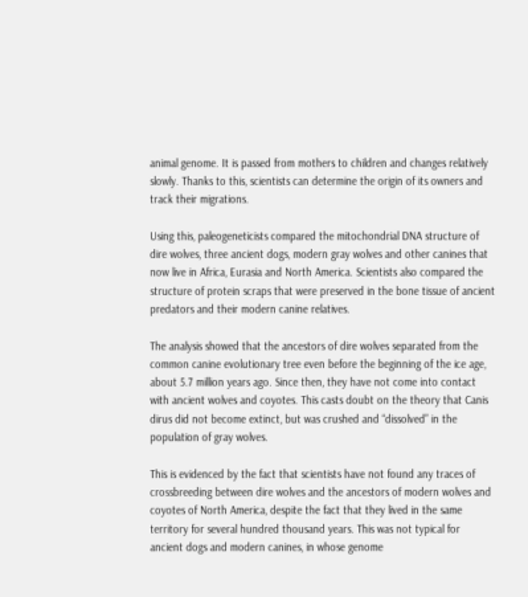animal genome. It is passed from mothers to children and changes relatively slowly. Thanks to this, scientists can determine the origin of its owners and track their migrations.

Using this, paleogeneticists compared the mitochondrial DNA structure of dire wolves, three ancient dogs, modern gray wolves and other canines that now live in Africa, Eurasia and North America. Scientists also compared the structure of protein scraps that were preserved in the bone tissue of ancient predators and their modern canine relatives.

The analysis showed that the ancestors of dire wolves separated from the common canine evolutionary tree even before the beginning of the ice age, about 5.7 million years ago. Since then, they have not come into contact with ancient wolves and coyotes. This casts doubt on the theory that Canis dirus did not become extinct, but was crushed and “dissolved” in the population of gray wolves.

This is evidenced by the fact that scientists have not found any traces of crossbreeding between dire wolves and the ancestors of modern wolves and coyotes of North America, despite the fact that they lived in the same territory for several hundred thousand years. This was not typical for ancient dogs and modern canines, in whose genome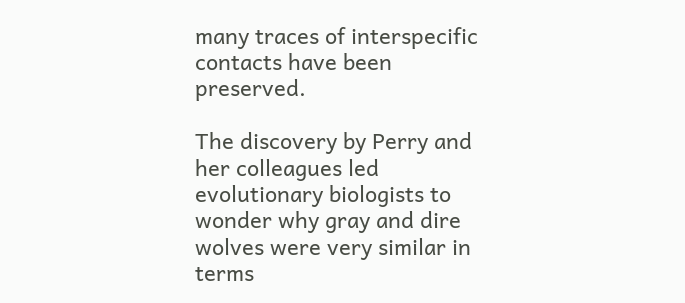many traces of interspecific contacts have been preserved.

The discovery by Perry and her colleagues led evolutionary biologists to wonder why gray and dire wolves were very similar in terms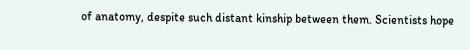of anatomy, despite such distant kinship between them. Scientists hope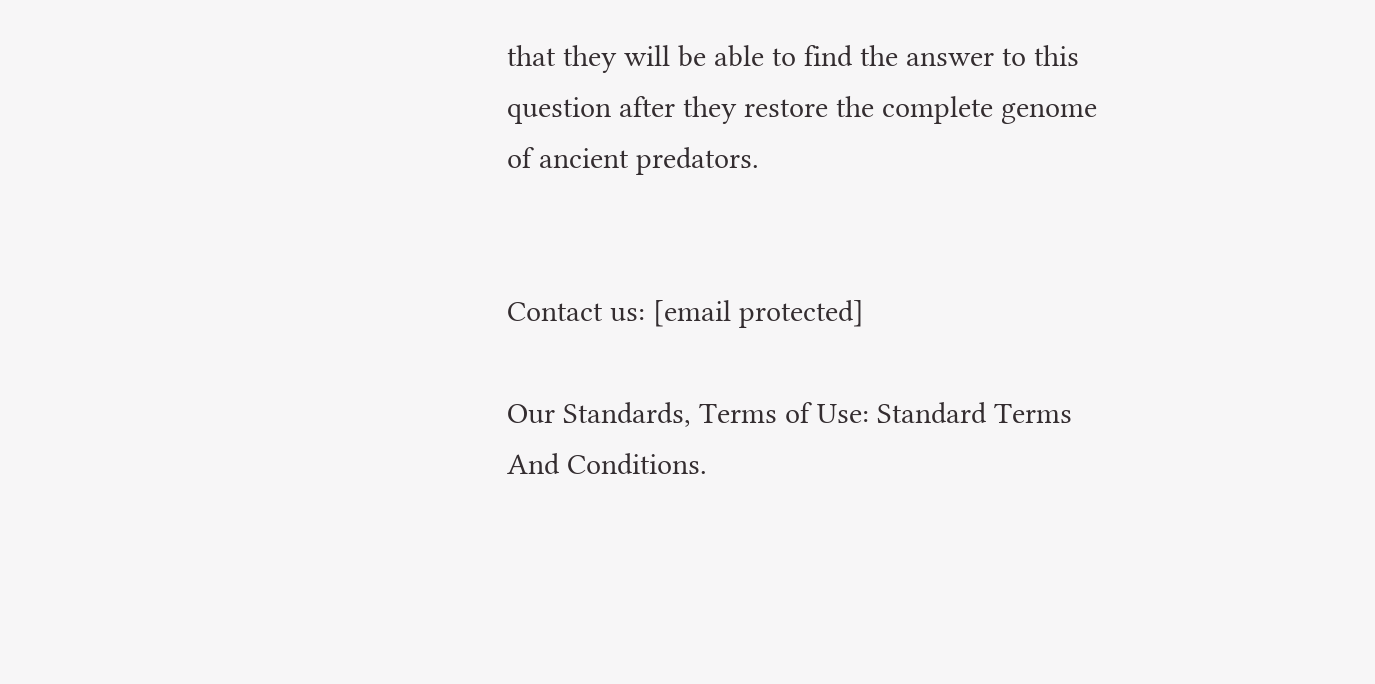that they will be able to find the answer to this question after they restore the complete genome of ancient predators.


Contact us: [email protected]

Our Standards, Terms of Use: Standard Terms And Conditions.